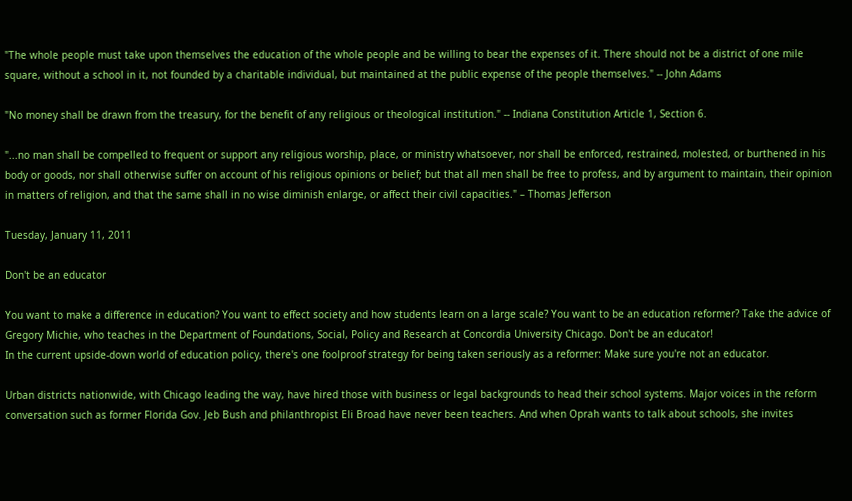"The whole people must take upon themselves the education of the whole people and be willing to bear the expenses of it. There should not be a district of one mile square, without a school in it, not founded by a charitable individual, but maintained at the public expense of the people themselves." -- John Adams

"No money shall be drawn from the treasury, for the benefit of any religious or theological institution." -- Indiana Constitution Article 1, Section 6.

"...no man shall be compelled to frequent or support any religious worship, place, or ministry whatsoever, nor shall be enforced, restrained, molested, or burthened in his body or goods, nor shall otherwise suffer on account of his religious opinions or belief; but that all men shall be free to profess, and by argument to maintain, their opinion in matters of religion, and that the same shall in no wise diminish enlarge, or affect their civil capacities." – Thomas Jefferson

Tuesday, January 11, 2011

Don't be an educator

You want to make a difference in education? You want to effect society and how students learn on a large scale? You want to be an education reformer? Take the advice of Gregory Michie, who teaches in the Department of Foundations, Social, Policy and Research at Concordia University Chicago. Don't be an educator!
In the current upside-down world of education policy, there's one foolproof strategy for being taken seriously as a reformer: Make sure you're not an educator.

Urban districts nationwide, with Chicago leading the way, have hired those with business or legal backgrounds to head their school systems. Major voices in the reform conversation such as former Florida Gov. Jeb Bush and philanthropist Eli Broad have never been teachers. And when Oprah wants to talk about schools, she invites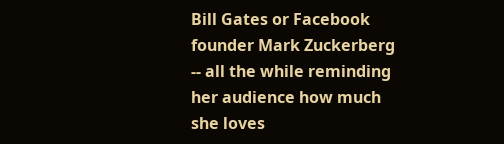Bill Gates or Facebook founder Mark Zuckerberg -- all the while reminding her audience how much she loves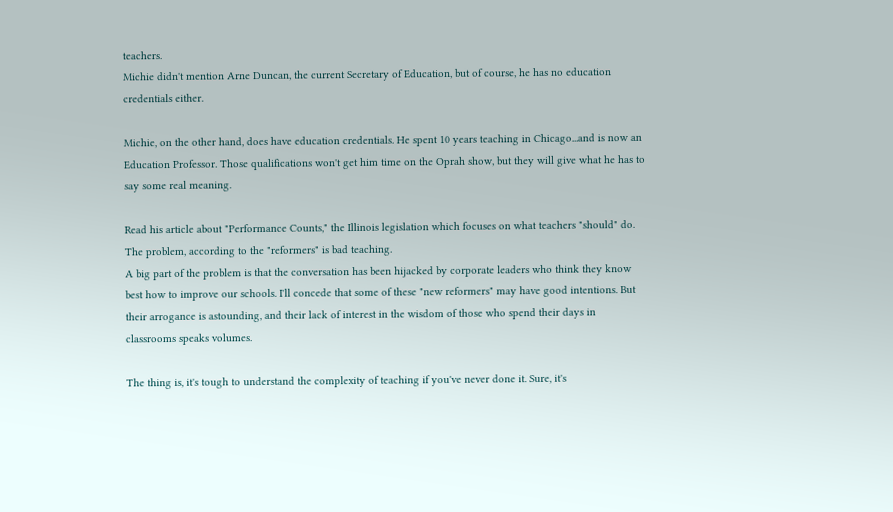teachers.
Michie didn't mention Arne Duncan, the current Secretary of Education, but of course, he has no education credentials either.

Michie, on the other hand, does have education credentials. He spent 10 years teaching in Chicago...and is now an Education Professor. Those qualifications won't get him time on the Oprah show, but they will give what he has to say some real meaning.

Read his article about "Performance Counts," the Illinois legislation which focuses on what teachers "should" do. The problem, according to the "reformers" is bad teaching.
A big part of the problem is that the conversation has been hijacked by corporate leaders who think they know best how to improve our schools. I'll concede that some of these "new reformers" may have good intentions. But their arrogance is astounding, and their lack of interest in the wisdom of those who spend their days in classrooms speaks volumes.

The thing is, it's tough to understand the complexity of teaching if you've never done it. Sure, it's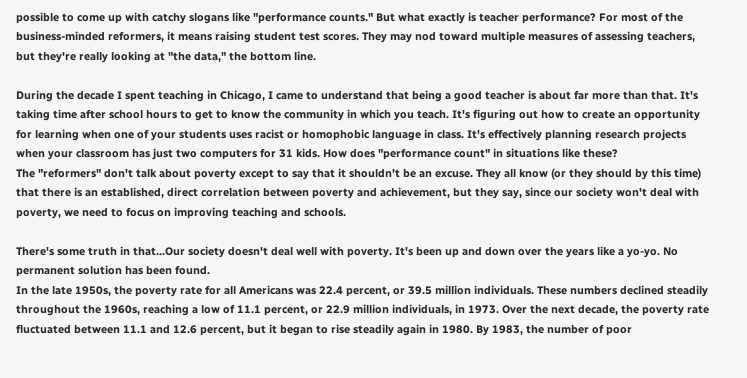possible to come up with catchy slogans like "performance counts." But what exactly is teacher performance? For most of the business-minded reformers, it means raising student test scores. They may nod toward multiple measures of assessing teachers, but they're really looking at "the data," the bottom line.

During the decade I spent teaching in Chicago, I came to understand that being a good teacher is about far more than that. It's taking time after school hours to get to know the community in which you teach. It's figuring out how to create an opportunity for learning when one of your students uses racist or homophobic language in class. It's effectively planning research projects when your classroom has just two computers for 31 kids. How does "performance count" in situations like these?
The "reformers" don't talk about poverty except to say that it shouldn't be an excuse. They all know (or they should by this time) that there is an established, direct correlation between poverty and achievement, but they say, since our society won't deal with poverty, we need to focus on improving teaching and schools.

There's some truth in that...Our society doesn't deal well with poverty. It's been up and down over the years like a yo-yo. No permanent solution has been found.
In the late 1950s, the poverty rate for all Americans was 22.4 percent, or 39.5 million individuals. These numbers declined steadily throughout the 1960s, reaching a low of 11.1 percent, or 22.9 million individuals, in 1973. Over the next decade, the poverty rate fluctuated between 11.1 and 12.6 percent, but it began to rise steadily again in 1980. By 1983, the number of poor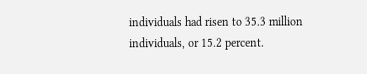individuals had risen to 35.3 million individuals, or 15.2 percent.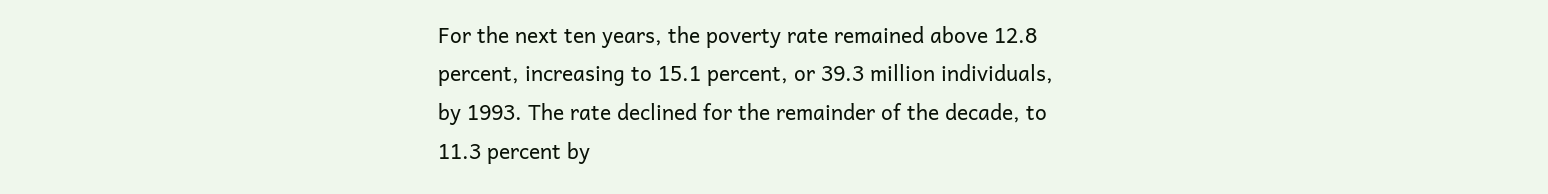For the next ten years, the poverty rate remained above 12.8 percent, increasing to 15.1 percent, or 39.3 million individuals, by 1993. The rate declined for the remainder of the decade, to 11.3 percent by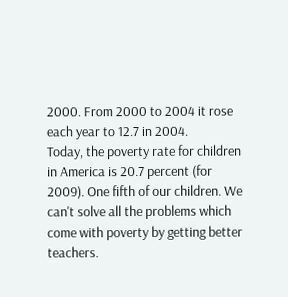2000. From 2000 to 2004 it rose each year to 12.7 in 2004.
Today, the poverty rate for children in America is 20.7 percent (for 2009). One fifth of our children. We can't solve all the problems which come with poverty by getting better teachers.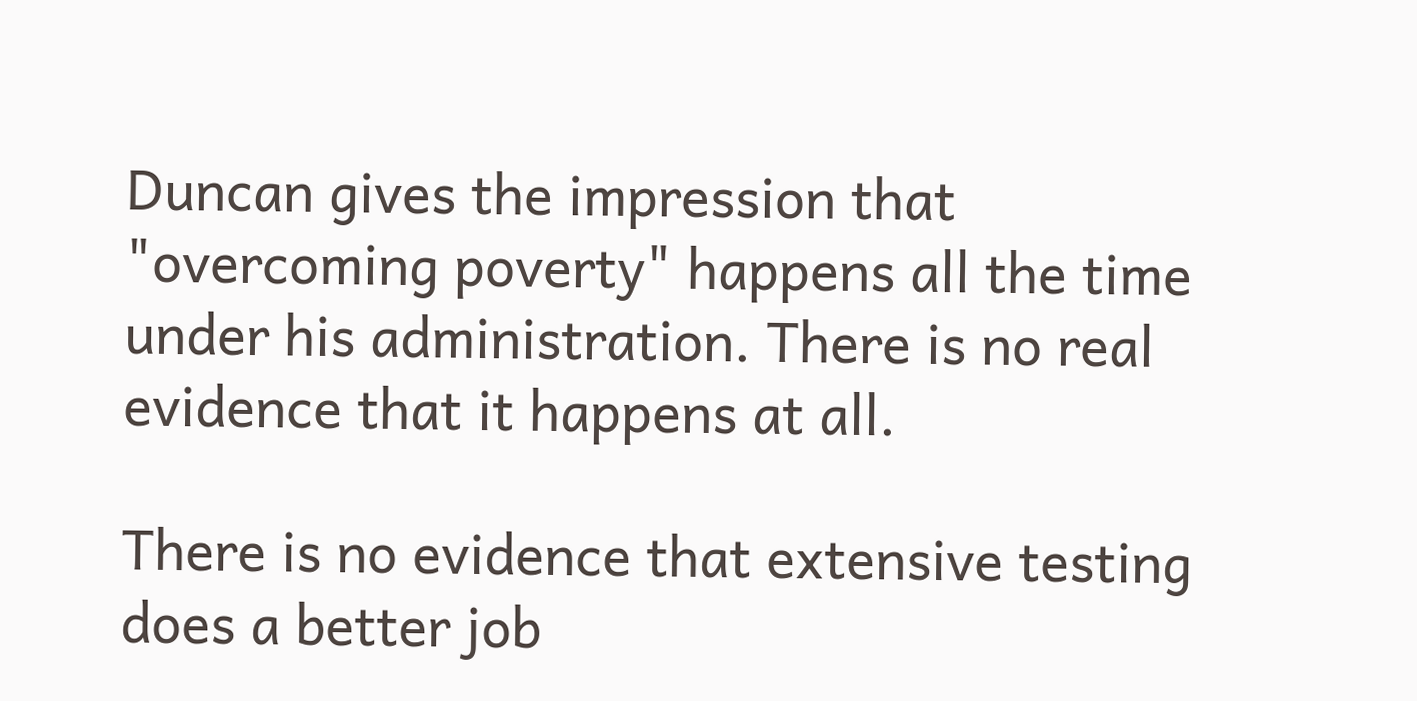Duncan gives the impression that "overcoming poverty" happens all the time under his administration. There is no real evidence that it happens at all.

There is no evidence that extensive testing does a better job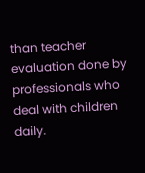than teacher evaluation done by professionals who deal with children daily.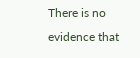There is no evidence that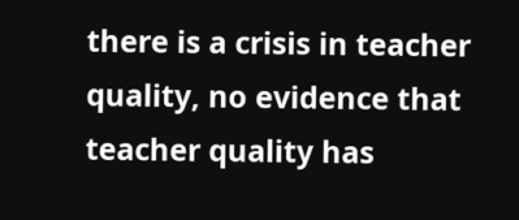there is a crisis in teacher quality, no evidence that teacher quality has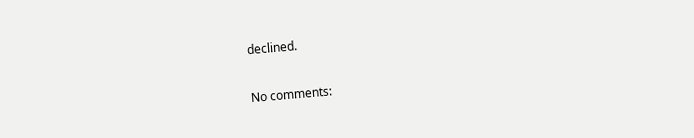declined.

No comments: